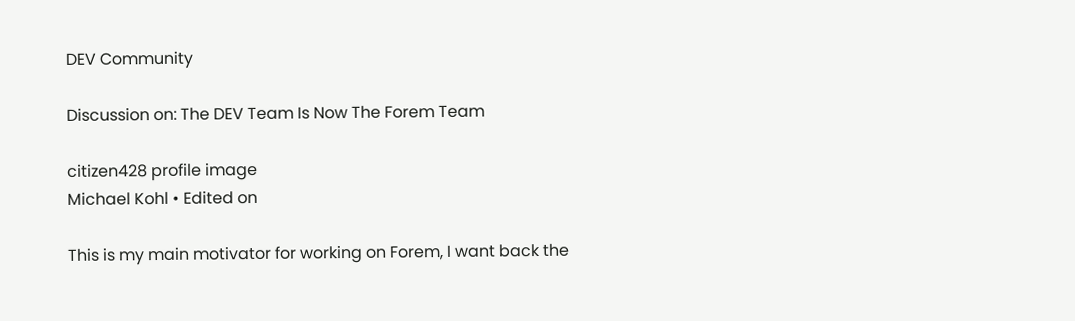DEV Community

Discussion on: The DEV Team Is Now The Forem Team

citizen428 profile image
Michael Kohl • Edited on

This is my main motivator for working on Forem, I want back the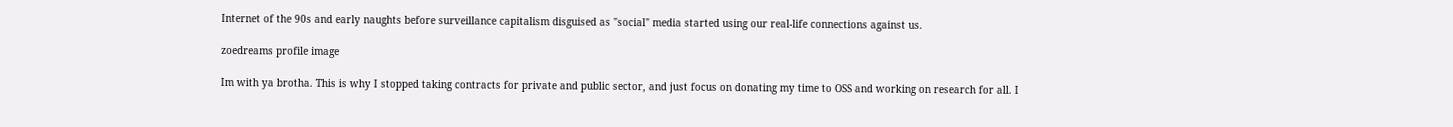Internet of the 90s and early naughts before surveillance capitalism disguised as "social" media started using our real-life connections against us.

zoedreams profile image

Im with ya brotha. This is why I stopped taking contracts for private and public sector, and just focus on donating my time to OSS and working on research for all. I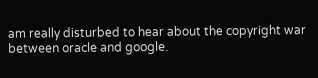am really disturbed to hear about the copyright war between oracle and google.